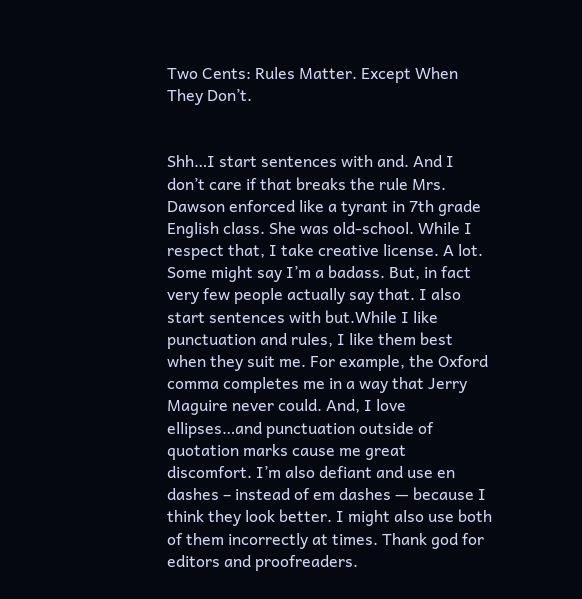Two Cents: Rules Matter. Except When They Don’t.


Shh…I start sentences with and. And I don’t care if that breaks the rule Mrs. Dawson enforced like a tyrant in 7th grade English class. She was old-school. While I respect that, I take creative license. A lot. Some might say I’m a badass. But, in fact very few people actually say that. I also start sentences with but.While I like punctuation and rules, I like them best when they suit me. For example, the Oxford comma completes me in a way that Jerry Maguire never could. And, I love ellipses…and punctuation outside of quotation marks cause me great discomfort. I’m also defiant and use en dashes – instead of em dashes — because I think they look better. I might also use both of them incorrectly at times. Thank god for editors and proofreaders.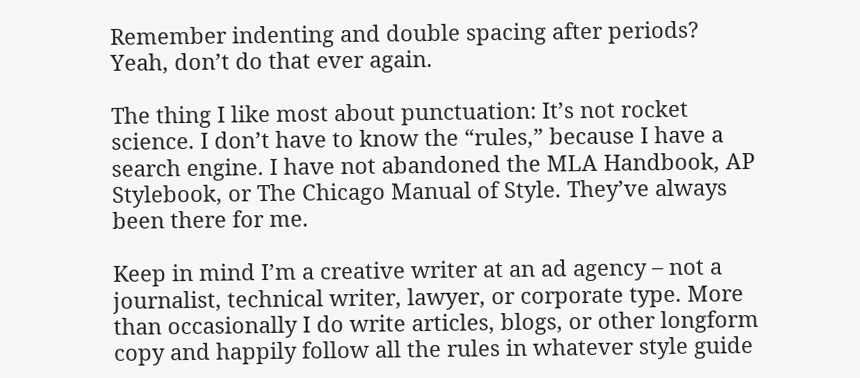Remember indenting and double spacing after periods?
Yeah, don’t do that ever again.

The thing I like most about punctuation: It’s not rocket science. I don’t have to know the “rules,” because I have a search engine. I have not abandoned the MLA Handbook, AP Stylebook, or The Chicago Manual of Style. They’ve always been there for me.

Keep in mind I’m a creative writer at an ad agency – not a journalist, technical writer, lawyer, or corporate type. More than occasionally I do write articles, blogs, or other longform copy and happily follow all the rules in whatever style guide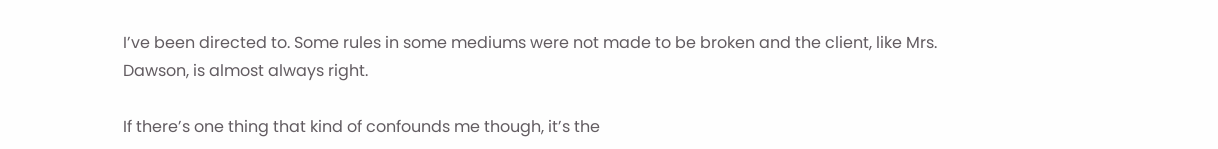I’ve been directed to. Some rules in some mediums were not made to be broken and the client, like Mrs. Dawson, is almost always right.

If there’s one thing that kind of confounds me though, it’s the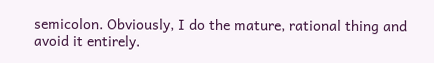semicolon. Obviously, I do the mature, rational thing and avoid it entirely.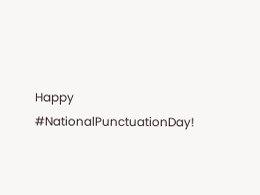Happy #NationalPunctuationDay!